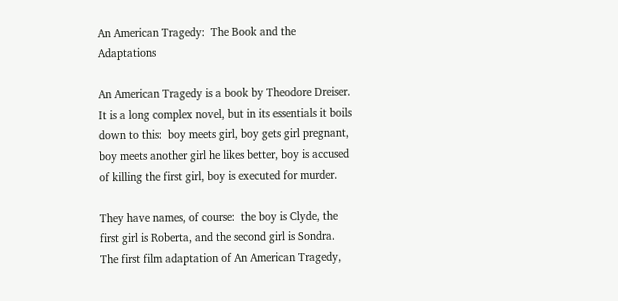An American Tragedy:  The Book and the Adaptations

An American Tragedy is a book by Theodore Dreiser.  It is a long complex novel, but in its essentials it boils down to this:  boy meets girl, boy gets girl pregnant, boy meets another girl he likes better, boy is accused of killing the first girl, boy is executed for murder.

They have names, of course:  the boy is Clyde, the first girl is Roberta, and the second girl is Sondra.  The first film adaptation of An American Tragedy,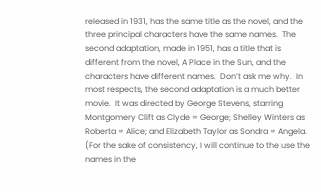released in 1931, has the same title as the novel, and the three principal characters have the same names.  The second adaptation, made in 1951, has a title that is different from the novel, A Place in the Sun, and the characters have different names.  Don’t ask me why.  In most respects, the second adaptation is a much better movie.  It was directed by George Stevens, starring Montgomery Clift as Clyde = George; Shelley Winters as Roberta = Alice; and Elizabeth Taylor as Sondra = Angela.  (For the sake of consistency, I will continue to the use the names in the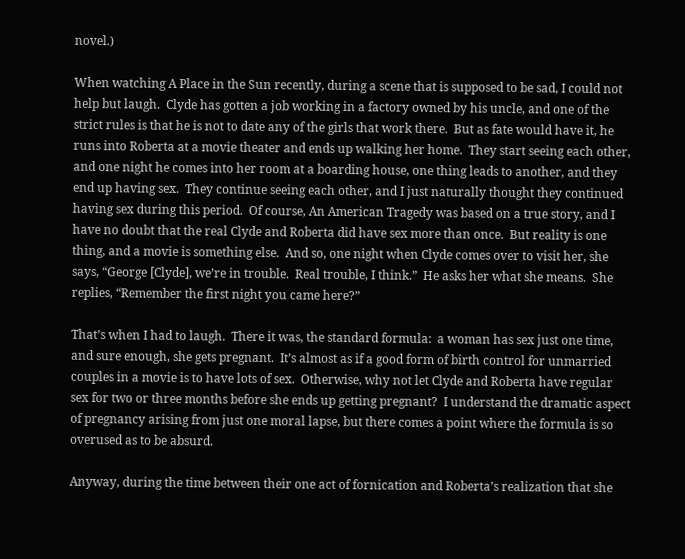novel.)

When watching A Place in the Sun recently, during a scene that is supposed to be sad, I could not help but laugh.  Clyde has gotten a job working in a factory owned by his uncle, and one of the strict rules is that he is not to date any of the girls that work there.  But as fate would have it, he runs into Roberta at a movie theater and ends up walking her home.  They start seeing each other, and one night he comes into her room at a boarding house, one thing leads to another, and they end up having sex.  They continue seeing each other, and I just naturally thought they continued having sex during this period.  Of course, An American Tragedy was based on a true story, and I have no doubt that the real Clyde and Roberta did have sex more than once.  But reality is one thing, and a movie is something else.  And so, one night when Clyde comes over to visit her, she says, “George [Clyde], we’re in trouble.  Real trouble, I think.”  He asks her what she means.  She replies, “Remember the first night you came here?”

That’s when I had to laugh.  There it was, the standard formula:  a woman has sex just one time, and sure enough, she gets pregnant.  It’s almost as if a good form of birth control for unmarried couples in a movie is to have lots of sex.  Otherwise, why not let Clyde and Roberta have regular sex for two or three months before she ends up getting pregnant?  I understand the dramatic aspect of pregnancy arising from just one moral lapse, but there comes a point where the formula is so overused as to be absurd.

Anyway, during the time between their one act of fornication and Roberta’s realization that she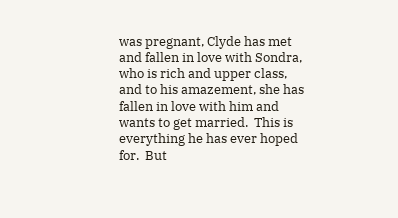was pregnant, Clyde has met and fallen in love with Sondra, who is rich and upper class, and to his amazement, she has fallen in love with him and wants to get married.  This is everything he has ever hoped for.  But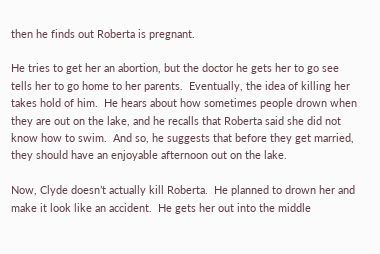then he finds out Roberta is pregnant.

He tries to get her an abortion, but the doctor he gets her to go see tells her to go home to her parents.  Eventually, the idea of killing her takes hold of him.  He hears about how sometimes people drown when they are out on the lake, and he recalls that Roberta said she did not know how to swim.  And so, he suggests that before they get married, they should have an enjoyable afternoon out on the lake.

Now, Clyde doesn’t actually kill Roberta.  He planned to drown her and make it look like an accident.  He gets her out into the middle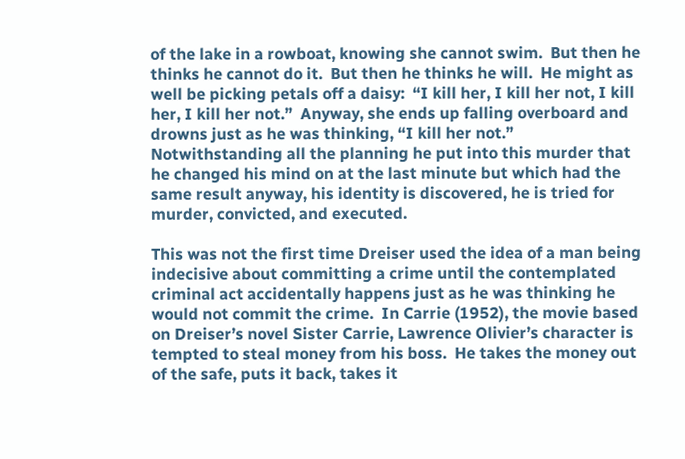of the lake in a rowboat, knowing she cannot swim.  But then he thinks he cannot do it.  But then he thinks he will.  He might as well be picking petals off a daisy:  “I kill her, I kill her not, I kill her, I kill her not.”  Anyway, she ends up falling overboard and drowns just as he was thinking, “I kill her not.”  Notwithstanding all the planning he put into this murder that he changed his mind on at the last minute but which had the same result anyway, his identity is discovered, he is tried for murder, convicted, and executed.

This was not the first time Dreiser used the idea of a man being indecisive about committing a crime until the contemplated criminal act accidentally happens just as he was thinking he would not commit the crime.  In Carrie (1952), the movie based on Dreiser’s novel Sister Carrie, Lawrence Olivier’s character is tempted to steal money from his boss.  He takes the money out of the safe, puts it back, takes it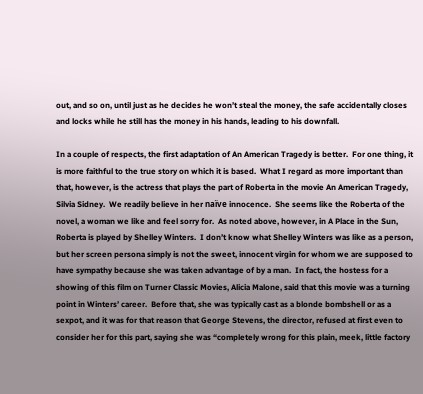out, and so on, until just as he decides he won’t steal the money, the safe accidentally closes and locks while he still has the money in his hands, leading to his downfall.

In a couple of respects, the first adaptation of An American Tragedy is better.  For one thing, it is more faithful to the true story on which it is based.  What I regard as more important than that, however, is the actress that plays the part of Roberta in the movie An American Tragedy, Silvia Sidney.  We readily believe in her naïve innocence.  She seems like the Roberta of the novel, a woman we like and feel sorry for.  As noted above, however, in A Place in the Sun, Roberta is played by Shelley Winters.  I don’t know what Shelley Winters was like as a person, but her screen persona simply is not the sweet, innocent virgin for whom we are supposed to have sympathy because she was taken advantage of by a man.  In fact, the hostess for a showing of this film on Turner Classic Movies, Alicia Malone, said that this movie was a turning point in Winters’ career.  Before that, she was typically cast as a blonde bombshell or as a sexpot, and it was for that reason that George Stevens, the director, refused at first even to consider her for this part, saying she was “completely wrong for this plain, meek, little factory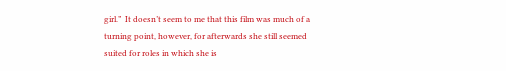girl.”  It doesn’t seem to me that this film was much of a turning point, however, for afterwards she still seemed suited for roles in which she is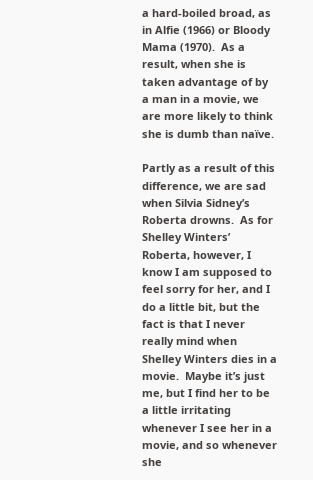a hard-boiled broad, as in Alfie (1966) or Bloody Mama (1970).  As a result, when she is taken advantage of by a man in a movie, we are more likely to think she is dumb than naïve.

Partly as a result of this difference, we are sad when Silvia Sidney’s Roberta drowns.  As for Shelley Winters’ Roberta, however, I know I am supposed to feel sorry for her, and I do a little bit, but the fact is that I never really mind when Shelley Winters dies in a movie.  Maybe it’s just me, but I find her to be a little irritating whenever I see her in a movie, and so whenever she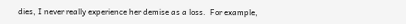dies, I never really experience her demise as a loss.  For example,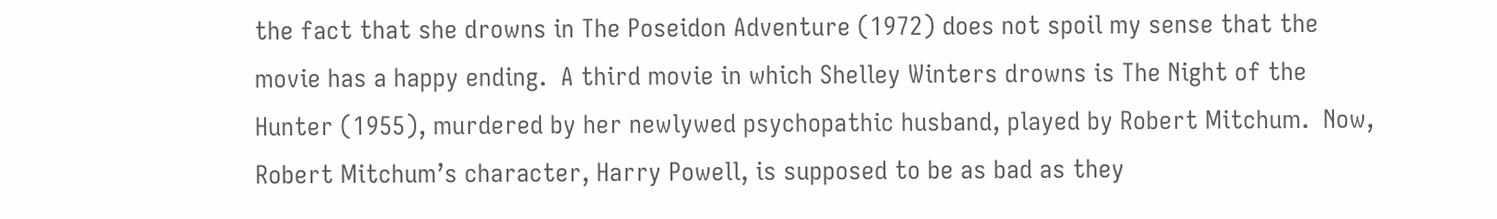the fact that she drowns in The Poseidon Adventure (1972) does not spoil my sense that the movie has a happy ending.  A third movie in which Shelley Winters drowns is The Night of the Hunter (1955), murdered by her newlywed psychopathic husband, played by Robert Mitchum.  Now, Robert Mitchum’s character, Harry Powell, is supposed to be as bad as they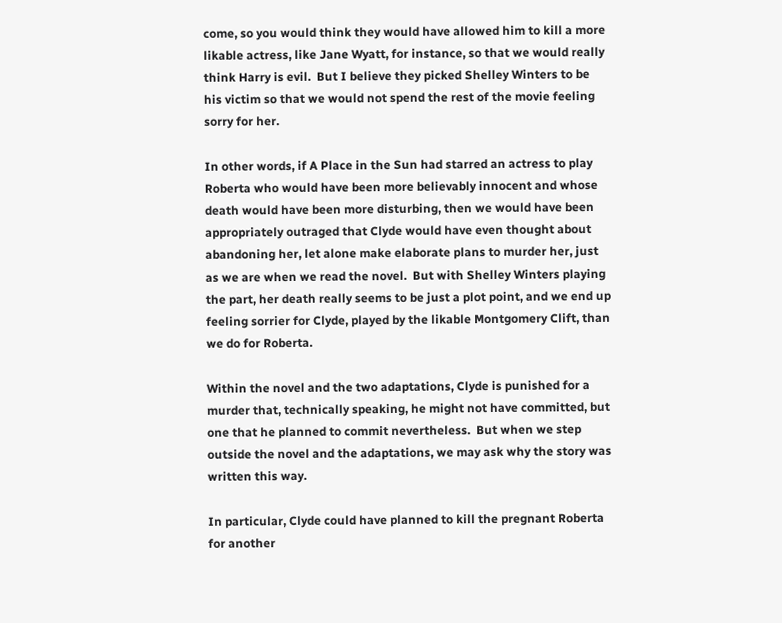come, so you would think they would have allowed him to kill a more likable actress, like Jane Wyatt, for instance, so that we would really think Harry is evil.  But I believe they picked Shelley Winters to be his victim so that we would not spend the rest of the movie feeling sorry for her.

In other words, if A Place in the Sun had starred an actress to play Roberta who would have been more believably innocent and whose death would have been more disturbing, then we would have been appropriately outraged that Clyde would have even thought about abandoning her, let alone make elaborate plans to murder her, just as we are when we read the novel.  But with Shelley Winters playing the part, her death really seems to be just a plot point, and we end up feeling sorrier for Clyde, played by the likable Montgomery Clift, than we do for Roberta.

Within the novel and the two adaptations, Clyde is punished for a murder that, technically speaking, he might not have committed, but one that he planned to commit nevertheless.  But when we step outside the novel and the adaptations, we may ask why the story was written this way.

In particular, Clyde could have planned to kill the pregnant Roberta for another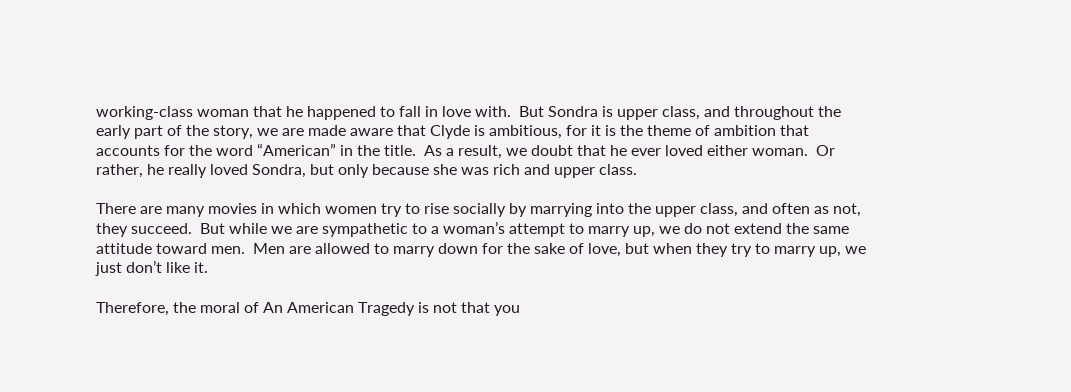working-class woman that he happened to fall in love with.  But Sondra is upper class, and throughout the early part of the story, we are made aware that Clyde is ambitious, for it is the theme of ambition that accounts for the word “American” in the title.  As a result, we doubt that he ever loved either woman.  Or rather, he really loved Sondra, but only because she was rich and upper class.

There are many movies in which women try to rise socially by marrying into the upper class, and often as not, they succeed.  But while we are sympathetic to a woman’s attempt to marry up, we do not extend the same attitude toward men.  Men are allowed to marry down for the sake of love, but when they try to marry up, we just don’t like it.

Therefore, the moral of An American Tragedy is not that you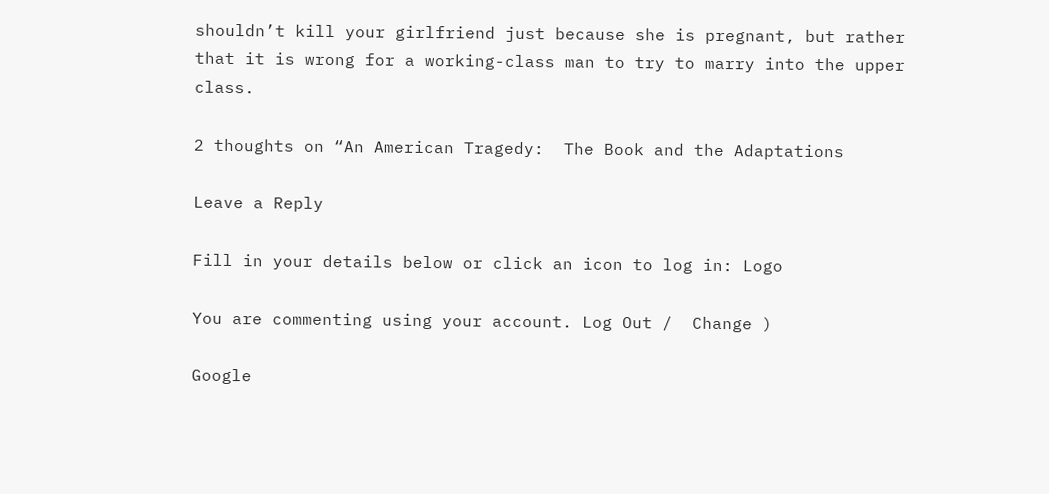shouldn’t kill your girlfriend just because she is pregnant, but rather that it is wrong for a working-class man to try to marry into the upper class.

2 thoughts on “An American Tragedy:  The Book and the Adaptations

Leave a Reply

Fill in your details below or click an icon to log in: Logo

You are commenting using your account. Log Out /  Change )

Google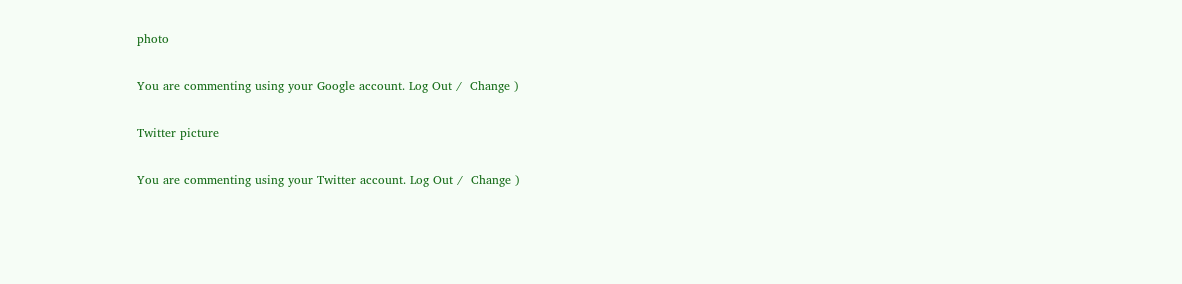photo

You are commenting using your Google account. Log Out /  Change )

Twitter picture

You are commenting using your Twitter account. Log Out /  Change )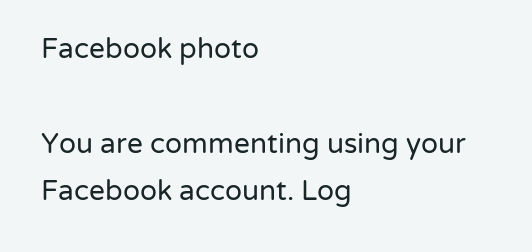Facebook photo

You are commenting using your Facebook account. Log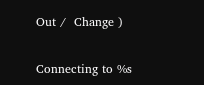Out /  Change )

Connecting to %s